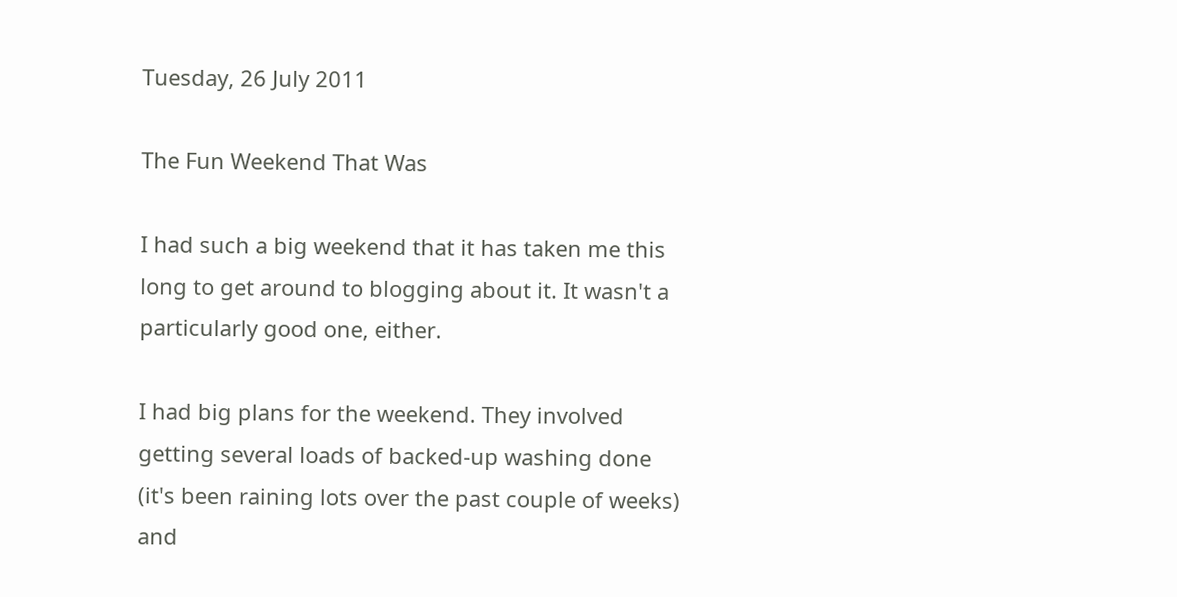Tuesday, 26 July 2011

The Fun Weekend That Was

I had such a big weekend that it has taken me this long to get around to blogging about it. It wasn't a particularly good one, either.

I had big plans for the weekend. They involved getting several loads of backed-up washing done (it's been raining lots over the past couple of weeks) and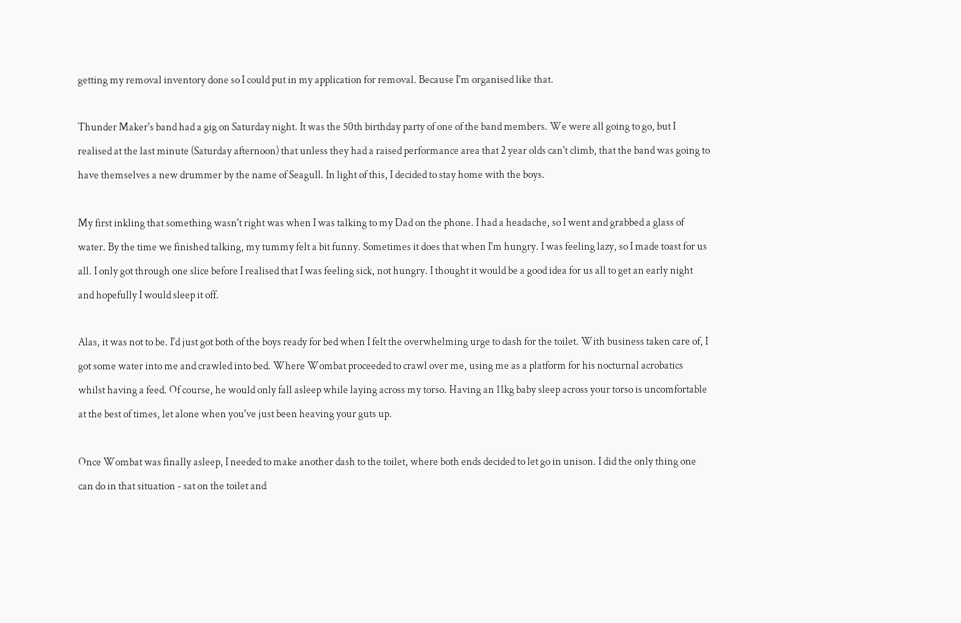getting my removal inventory done so I could put in my application for removal. Because I'm organised like that.

Thunder Maker's band had a gig on Saturday night. It was the 50th birthday party of one of the band members. We were all going to go, but I realised at the last minute (Saturday afternoon) that unless they had a raised performance area that 2 year olds can't climb, that the band was going to have themselves a new drummer by the name of Seagull. In light of this, I decided to stay home with the boys.

My first inkling that something wasn't right was when I was talking to my Dad on the phone. I had a headache, so I went and grabbed a glass of water. By the time we finished talking, my tummy felt a bit funny. Sometimes it does that when I'm hungry. I was feeling lazy, so I made toast for us all. I only got through one slice before I realised that I was feeling sick, not hungry. I thought it would be a good idea for us all to get an early night and hopefully I would sleep it off.

Alas, it was not to be. I'd just got both of the boys ready for bed when I felt the overwhelming urge to dash for the toilet. With business taken care of, I got some water into me and crawled into bed. Where Wombat proceeded to crawl over me, using me as a platform for his nocturnal acrobatics whilst having a feed. Of course, he would only fall asleep while laying across my torso. Having an 11kg baby sleep across your torso is uncomfortable at the best of times, let alone when you've just been heaving your guts up.

Once Wombat was finally asleep, I needed to make another dash to the toilet, where both ends decided to let go in unison. I did the only thing one can do in that situation - sat on the toilet and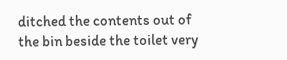ditched the contents out of the bin beside the toilet very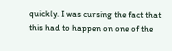quickly. I was cursing the fact that this had to happen on one of the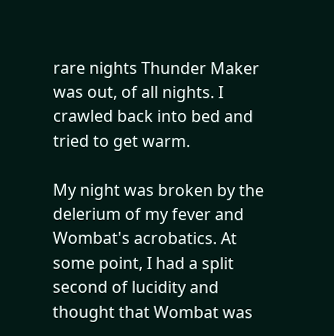rare nights Thunder Maker was out, of all nights. I crawled back into bed and tried to get warm.

My night was broken by the delerium of my fever and Wombat's acrobatics. At some point, I had a split second of lucidity and thought that Wombat was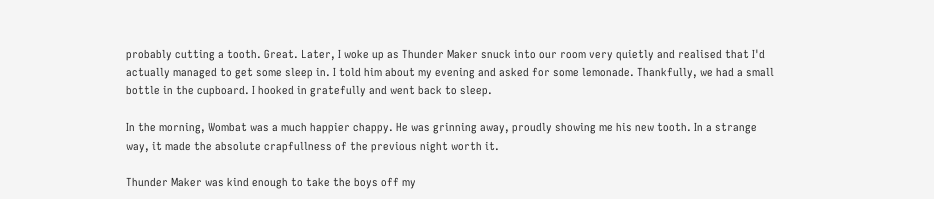probably cutting a tooth. Great. Later, I woke up as Thunder Maker snuck into our room very quietly and realised that I'd actually managed to get some sleep in. I told him about my evening and asked for some lemonade. Thankfully, we had a small bottle in the cupboard. I hooked in gratefully and went back to sleep.

In the morning, Wombat was a much happier chappy. He was grinning away, proudly showing me his new tooth. In a strange way, it made the absolute crapfullness of the previous night worth it.

Thunder Maker was kind enough to take the boys off my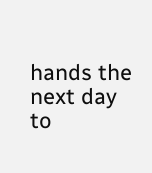hands the next day to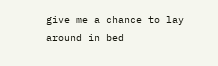give me a chance to lay around in bed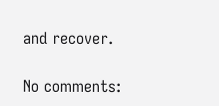and recover.

No comments: